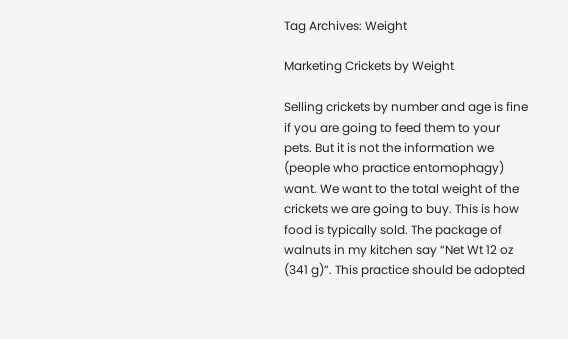Tag Archives: Weight

Marketing Crickets by Weight

Selling crickets by number and age is fine if you are going to feed them to your pets. But it is not the information we (people who practice entomophagy) want. We want to the total weight of the crickets we are going to buy. This is how food is typically sold. The package of walnuts in my kitchen say “Net Wt 12 oz (341 g)”. This practice should be adopted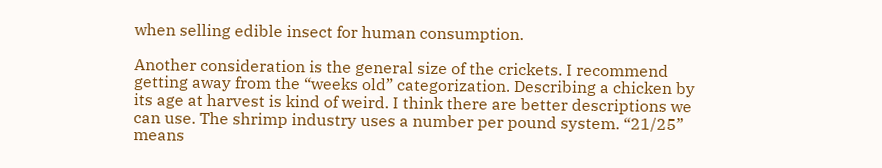when selling edible insect for human consumption.

Another consideration is the general size of the crickets. I recommend getting away from the “weeks old” categorization. Describing a chicken by its age at harvest is kind of weird. I think there are better descriptions we can use. The shrimp industry uses a number per pound system. “21/25” means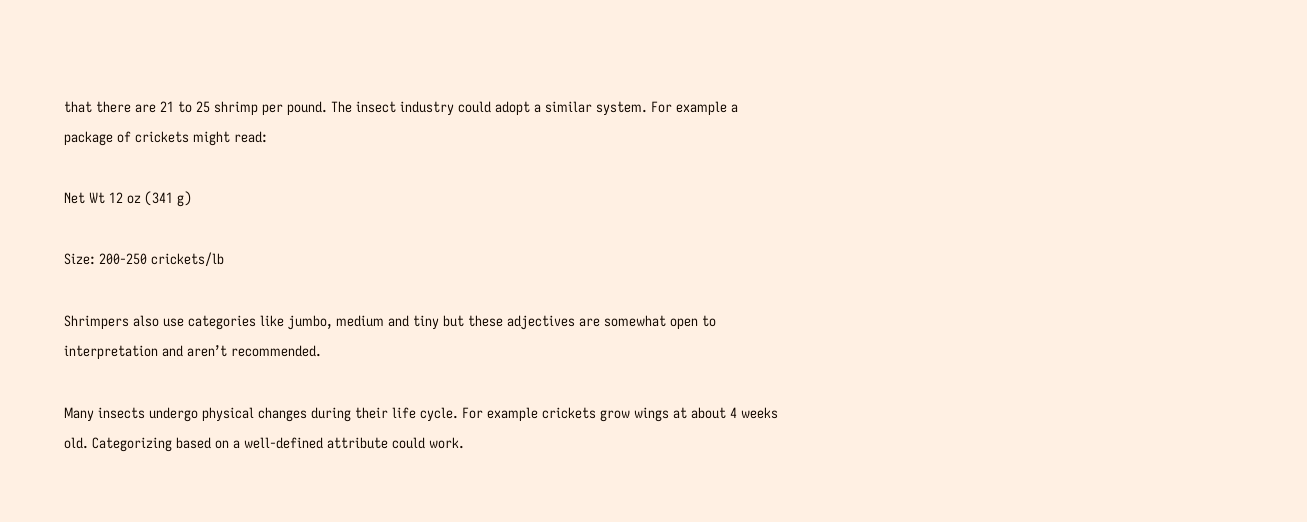that there are 21 to 25 shrimp per pound. The insect industry could adopt a similar system. For example a package of crickets might read:

Net Wt 12 oz (341 g)

Size: 200-250 crickets/lb

Shrimpers also use categories like jumbo, medium and tiny but these adjectives are somewhat open to interpretation and aren’t recommended.

Many insects undergo physical changes during their life cycle. For example crickets grow wings at about 4 weeks old. Categorizing based on a well-defined attribute could work.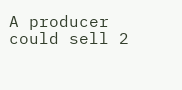A producer could sell 2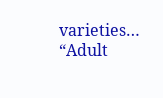varieties… “Adult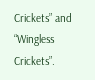Crickets” and “Wingless Crickets”.